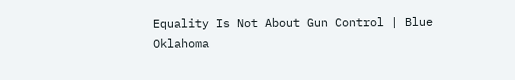Equality Is Not About Gun Control | Blue Oklahoma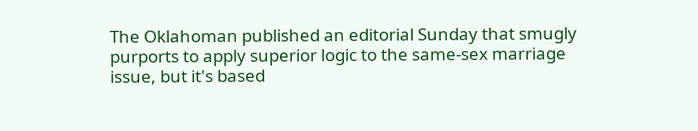The Oklahoman published an editorial Sunday that smugly purports to apply superior logic to the same-sex marriage issue, but it's based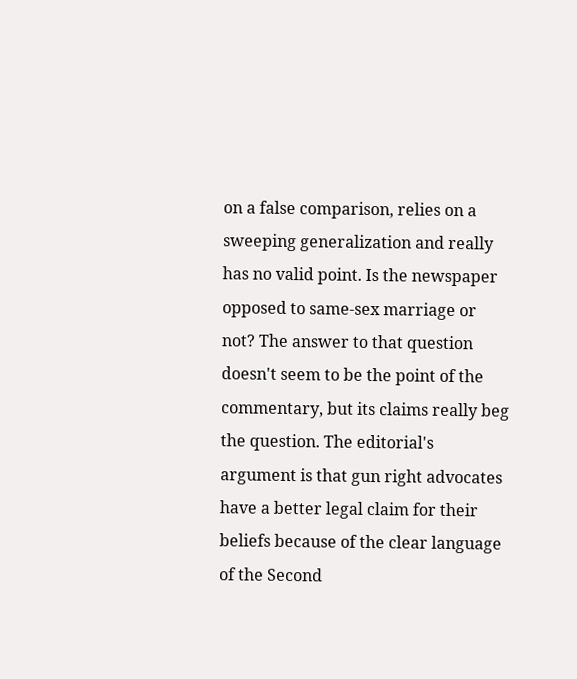on a false comparison, relies on a sweeping generalization and really has no valid point. Is the newspaper opposed to same-sex marriage or not? The answer to that question doesn't seem to be the point of the commentary, but its claims really beg the question. The editorial's argument is that gun right advocates have a better legal claim for their beliefs because of the clear language of the Second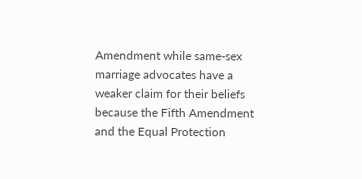Amendment while same-sex marriage advocates have a weaker claim for their beliefs because the Fifth Amendment and the Equal Protection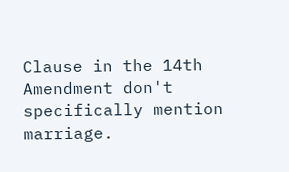Clause in the 14th Amendment don't specifically mention marriage.